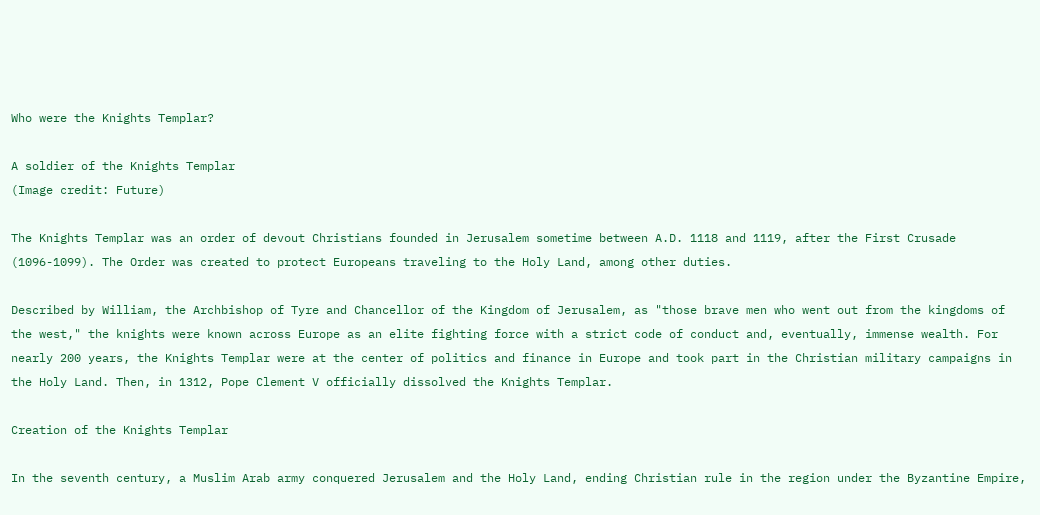Who were the Knights Templar?

A soldier of the Knights Templar
(Image credit: Future)

The Knights Templar was an order of devout Christians founded in Jerusalem sometime between A.D. 1118 and 1119, after the First Crusade (1096-1099). The Order was created to protect Europeans traveling to the Holy Land, among other duties.

Described by William, the Archbishop of Tyre and Chancellor of the Kingdom of Jerusalem, as "those brave men who went out from the kingdoms of the west," the knights were known across Europe as an elite fighting force with a strict code of conduct and, eventually, immense wealth. For nearly 200 years, the Knights Templar were at the center of politics and finance in Europe and took part in the Christian military campaigns in the Holy Land. Then, in 1312, Pope Clement V officially dissolved the Knights Templar.

Creation of the Knights Templar

In the seventh century, a Muslim Arab army conquered Jerusalem and the Holy Land, ending Christian rule in the region under the Byzantine Empire,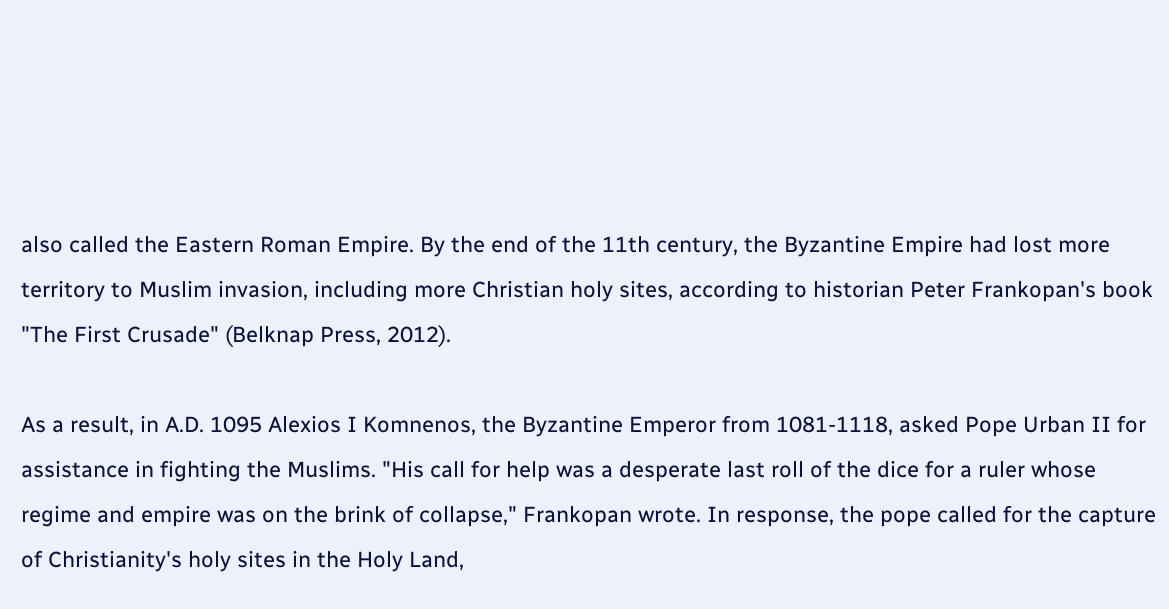also called the Eastern Roman Empire. By the end of the 11th century, the Byzantine Empire had lost more territory to Muslim invasion, including more Christian holy sites, according to historian Peter Frankopan's book "The First Crusade" (Belknap Press, 2012).

As a result, in A.D. 1095 Alexios I Komnenos, the Byzantine Emperor from 1081-1118, asked Pope Urban II for assistance in fighting the Muslims. "His call for help was a desperate last roll of the dice for a ruler whose regime and empire was on the brink of collapse," Frankopan wrote. In response, the pope called for the capture of Christianity's holy sites in the Holy Land,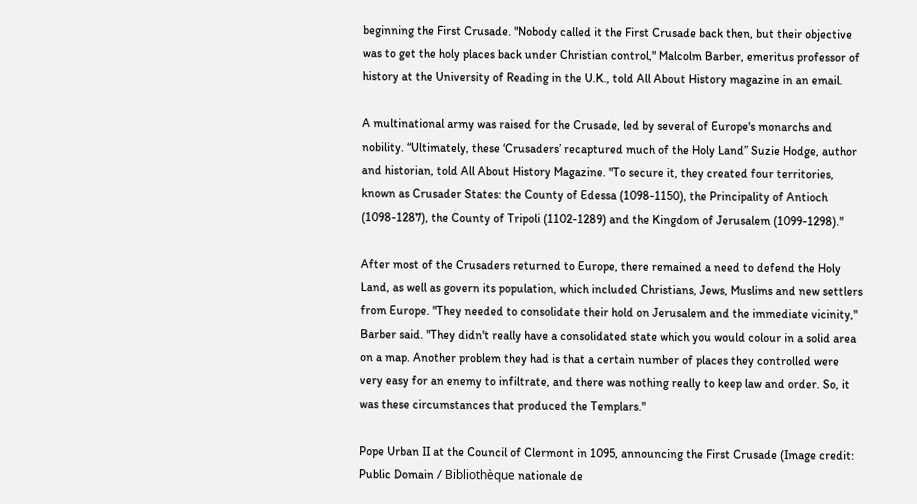beginning the First Crusade. "Nobody called it the First Crusade back then, but their objective was to get the holy places back under Christian control," Malcolm Barber, emeritus professor of history at the University of Reading in the U.K., told All About History magazine in an email.

A multinational army was raised for the Crusade, led by several of Europe's monarchs and nobility. “Ultimately, these ‘Crusaders’ recaptured much of the Holy Land” Suzie Hodge, author and historian, told All About History Magazine. "To secure it, they created four territories, known as Crusader States: the County of Edessa (1098-1150), the Principality of Antioch (1098-1287), the County of Tripoli (1102-1289) and the Kingdom of Jerusalem (1099-1298)."

After most of the Crusaders returned to Europe, there remained a need to defend the Holy Land, as well as govern its population, which included Christians, Jews, Muslims and new settlers from Europe. "They needed to consolidate their hold on Jerusalem and the immediate vicinity," Barber said. "They didn't really have a consolidated state which you would colour in a solid area on a map. Another problem they had is that a certain number of places they controlled were very easy for an enemy to infiltrate, and there was nothing really to keep law and order. So, it was these circumstances that produced the Templars."

Pope Urban II at the Council of Clermont in 1095, announcing the First Crusade (Image credit: Public Domain / Bibliothèque nationale de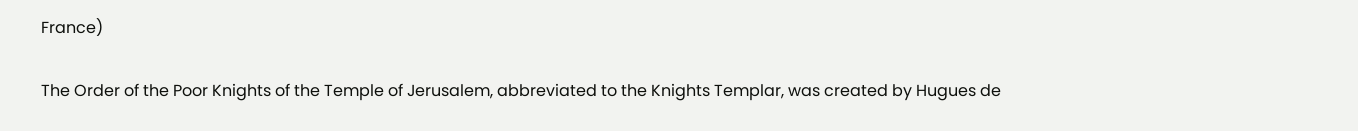France)

The Order of the Poor Knights of the Temple of Jerusalem, abbreviated to the Knights Templar, was created by Hugues de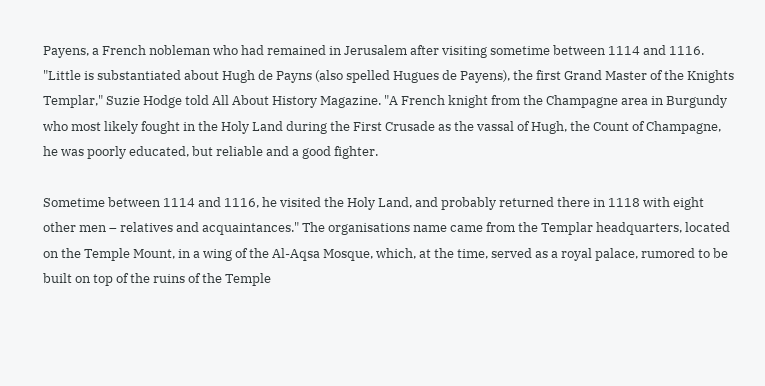Payens, a French nobleman who had remained in Jerusalem after visiting sometime between 1114 and 1116. "Little is substantiated about Hugh de Payns (also spelled Hugues de Payens), the first Grand Master of the Knights Templar," Suzie Hodge told All About History Magazine. "A French knight from the Champagne area in Burgundy who most likely fought in the Holy Land during the First Crusade as the vassal of Hugh, the Count of Champagne, he was poorly educated, but reliable and a good fighter.

Sometime between 1114 and 1116, he visited the Holy Land, and probably returned there in 1118 with eight other men – relatives and acquaintances." The organisations name came from the Templar headquarters, located on the Temple Mount, in a wing of the Al-Aqsa Mosque, which, at the time, served as a royal palace, rumored to be built on top of the ruins of the Temple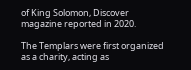of King Solomon, Discover magazine reported in 2020.

The Templars were first organized as a charity, acting as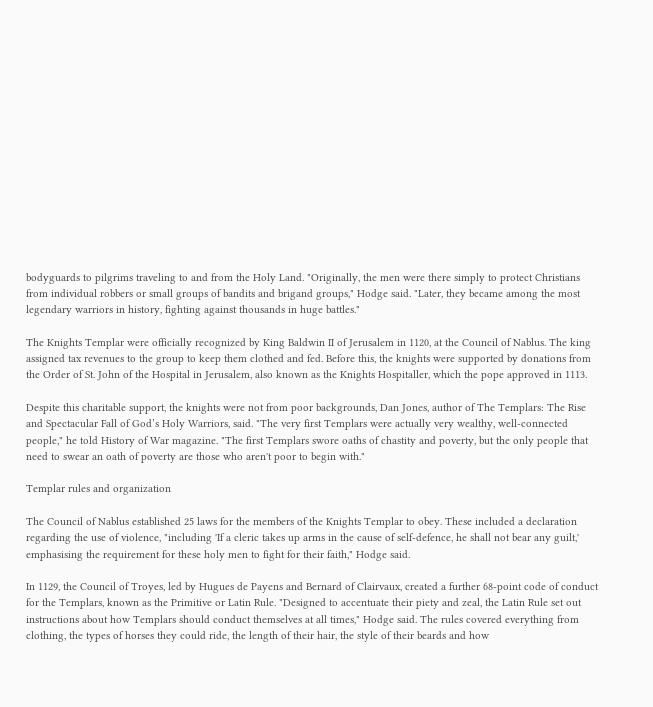bodyguards to pilgrims traveling to and from the Holy Land. "Originally, the men were there simply to protect Christians from individual robbers or small groups of bandits and brigand groups," Hodge said. "Later, they became among the most legendary warriors in history, fighting against thousands in huge battles."

The Knights Templar were officially recognized by King Baldwin II of Jerusalem in 1120, at the Council of Nablus. The king assigned tax revenues to the group to keep them clothed and fed. Before this, the knights were supported by donations from the Order of St. John of the Hospital in Jerusalem, also known as the Knights Hospitaller, which the pope approved in 1113.

Despite this charitable support, the knights were not from poor backgrounds, Dan Jones, author of The Templars: The Rise and Spectacular Fall of God’s Holy Warriors, said. "The very first Templars were actually very wealthy, well-connected people," he told History of War magazine. "The first Templars swore oaths of chastity and poverty, but the only people that need to swear an oath of poverty are those who aren't poor to begin with."

Templar rules and organization

The Council of Nablus established 25 laws for the members of the Knights Templar to obey. These included a declaration regarding the use of violence, "including 'If a cleric takes up arms in the cause of self-defence, he shall not bear any guilt,' emphasising the requirement for these holy men to fight for their faith," Hodge said.

In 1129, the Council of Troyes, led by Hugues de Payens and Bernard of Clairvaux, created a further 68-point code of conduct for the Templars, known as the Primitive or Latin Rule. "Designed to accentuate their piety and zeal, the Latin Rule set out instructions about how Templars should conduct themselves at all times," Hodge said. The rules covered everything from clothing, the types of horses they could ride, the length of their hair, the style of their beards and how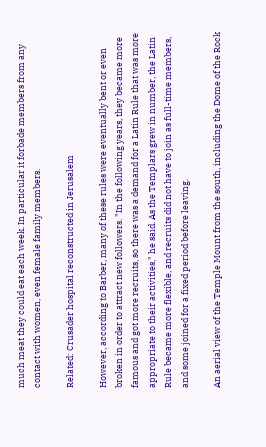much meat they could eat each week. In particular it forbade members from any contact with women, even female family members.

Related: Crusader hospital reconstructed in Jerusalem

However, according to Barber, many of these rules were eventually bent or even broken in order to attract new followers. "In the following years, they became more famous and got more recruits, so there was a demand for a Latin Rule that was more appropriate to their activities," he said. As the Templars grew in number, the Latin Rule became more flexible, and recruits did not have to join as full-time members, and some joined for a fixed period before leaving.

An aerial view of the Temple Mount from the south, including the Dome of the Rock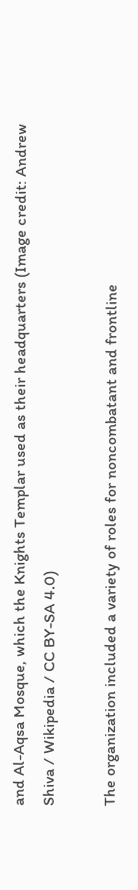and Al-Aqsa Mosque, which the Knights Templar used as their headquarters (Image credit: Andrew Shiva / Wikipedia / CC BY-SA 4.0)

The organization included a variety of roles for noncombatant and frontline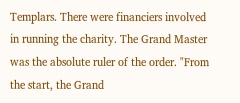Templars. There were financiers involved in running the charity. The Grand Master was the absolute ruler of the order. "From the start, the Grand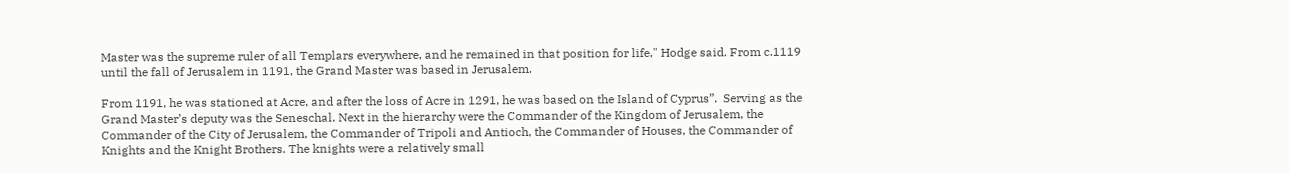Master was the supreme ruler of all Templars everywhere, and he remained in that position for life," Hodge said. From c.1119 until the fall of Jerusalem in 1191, the Grand Master was based in Jerusalem.

From 1191, he was stationed at Acre, and after the loss of Acre in 1291, he was based on the Island of Cyprus”.  Serving as the Grand Master’s deputy was the Seneschal. Next in the hierarchy were the Commander of the Kingdom of Jerusalem, the Commander of the City of Jerusalem, the Commander of Tripoli and Antioch, the Commander of Houses, the Commander of Knights and the Knight Brothers. The knights were a relatively small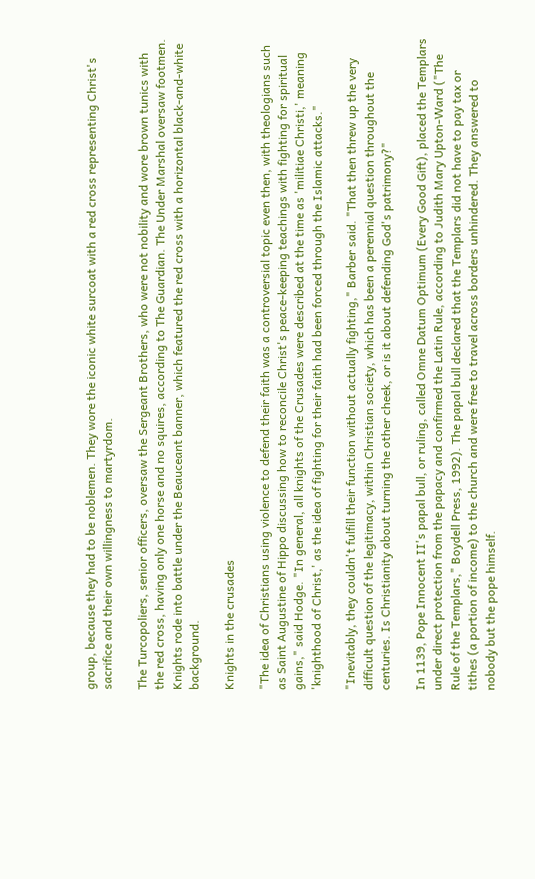group, because they had to be noblemen. They wore the iconic white surcoat with a red cross representing Christ's sacrifice and their own willingness to martyrdom.

The Turcopoliers, senior officers, oversaw the Sergeant Brothers, who were not nobility and wore brown tunics with the red cross, having only one horse and no squires, according to The Guardian. The Under Marshal oversaw footmen. Knights rode into battle under the Beauceant banner, which featured the red cross with a horizontal black-and-white background.

Knights in the crusades

"The idea of Christians using violence to defend their faith was a controversial topic even then, with theologians such as Saint Augustine of Hippo discussing how to reconcile Christ's peace-keeping teachings with fighting for spiritual gains," said Hodge. "In general, all knights of the Crusades were described at the time as 'militiae Christi,' meaning 'knighthood of Christ,' as the idea of fighting for their faith had been forced through the Islamic attacks."

"Inevitably, they couldn't fulfill their function without actually fighting," Barber said. "That then threw up the very difficult question of the legitimacy, within Christian society, which has been a perennial question throughout the centuries. Is Christianity about turning the other cheek, or is it about defending God's patrimony?"

In 1139, Pope Innocent II's papal bull, or ruling, called Omne Datum Optimum (Every Good Gift), placed the Templars under direct protection from the papacy and confirmed the Latin Rule, according to Judith Mary Upton-Ward ("The Rule of the Templars," Boydell Press, 1992). The papal bull declared that the Templars did not have to pay tax or tithes (a portion of income) to the church and were free to travel across borders unhindered. They answered to nobody but the pope himself.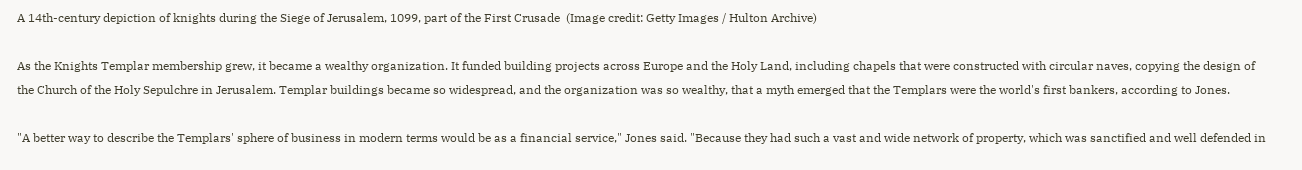A 14th-century depiction of knights during the Siege of Jerusalem, 1099, part of the First Crusade  (Image credit: Getty Images / Hulton Archive)

As the Knights Templar membership grew, it became a wealthy organization. It funded building projects across Europe and the Holy Land, including chapels that were constructed with circular naves, copying the design of the Church of the Holy Sepulchre in Jerusalem. Templar buildings became so widespread, and the organization was so wealthy, that a myth emerged that the Templars were the world's first bankers, according to Jones.

"A better way to describe the Templars' sphere of business in modern terms would be as a financial service," Jones said. "Because they had such a vast and wide network of property, which was sanctified and well defended in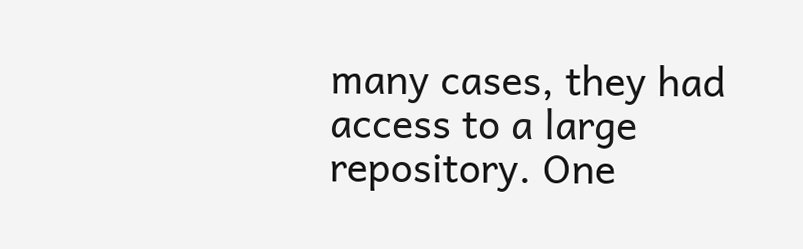many cases, they had access to a large repository. One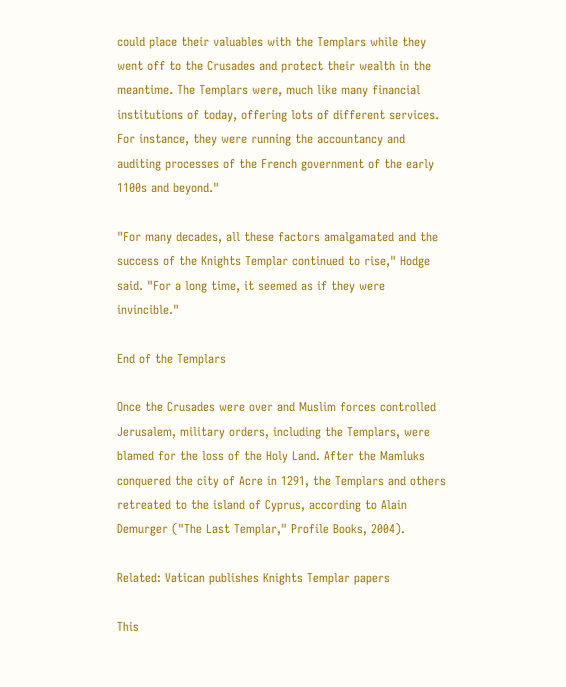could place their valuables with the Templars while they went off to the Crusades and protect their wealth in the meantime. The Templars were, much like many financial institutions of today, offering lots of different services. For instance, they were running the accountancy and auditing processes of the French government of the early 1100s and beyond."

"For many decades, all these factors amalgamated and the success of the Knights Templar continued to rise," Hodge said. "For a long time, it seemed as if they were invincible."

End of the Templars

Once the Crusades were over and Muslim forces controlled Jerusalem, military orders, including the Templars, were blamed for the loss of the Holy Land. After the Mamluks conquered the city of Acre in 1291, the Templars and others retreated to the island of Cyprus, according to Alain Demurger ("The Last Templar," Profile Books, 2004).

Related: Vatican publishes Knights Templar papers

This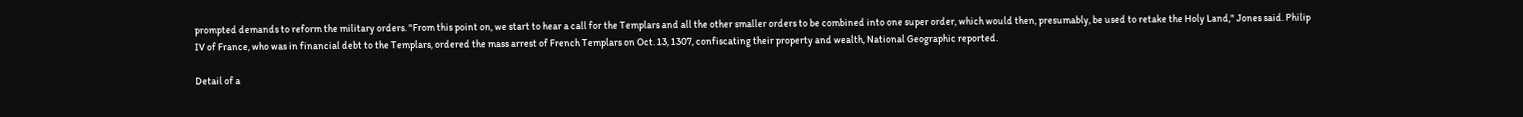prompted demands to reform the military orders. "From this point on, we start to hear a call for the Templars and all the other smaller orders to be combined into one super order, which would then, presumably, be used to retake the Holy Land," Jones said. Philip IV of France, who was in financial debt to the Templars, ordered the mass arrest of French Templars on Oct. 13, 1307, confiscating their property and wealth, National Geographic reported.

Detail of a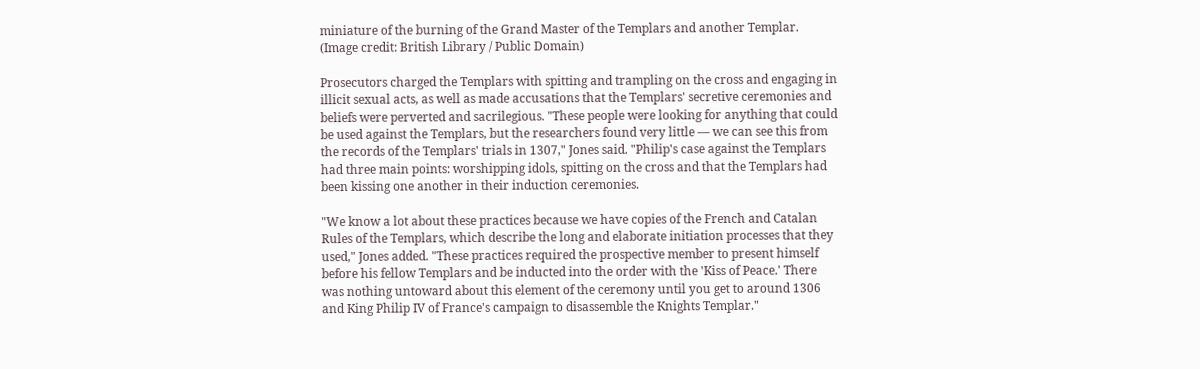miniature of the burning of the Grand Master of the Templars and another Templar. (Image credit: British Library / Public Domain)

Prosecutors charged the Templars with spitting and trampling on the cross and engaging in illicit sexual acts, as well as made accusations that the Templars' secretive ceremonies and beliefs were perverted and sacrilegious. "These people were looking for anything that could be used against the Templars, but the researchers found very little — we can see this from the records of the Templars' trials in 1307," Jones said. "Philip's case against the Templars had three main points: worshipping idols, spitting on the cross and that the Templars had been kissing one another in their induction ceremonies.

"We know a lot about these practices because we have copies of the French and Catalan Rules of the Templars, which describe the long and elaborate initiation processes that they used," Jones added. "These practices required the prospective member to present himself before his fellow Templars and be inducted into the order with the 'Kiss of Peace.' There was nothing untoward about this element of the ceremony until you get to around 1306 and King Philip IV of France's campaign to disassemble the Knights Templar."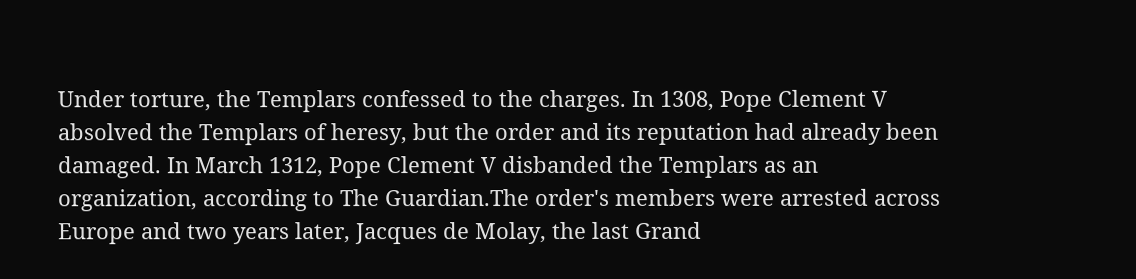Under torture, the Templars confessed to the charges. In 1308, Pope Clement V absolved the Templars of heresy, but the order and its reputation had already been damaged. In March 1312, Pope Clement V disbanded the Templars as an organization, according to The Guardian.The order's members were arrested across Europe and two years later, Jacques de Molay, the last Grand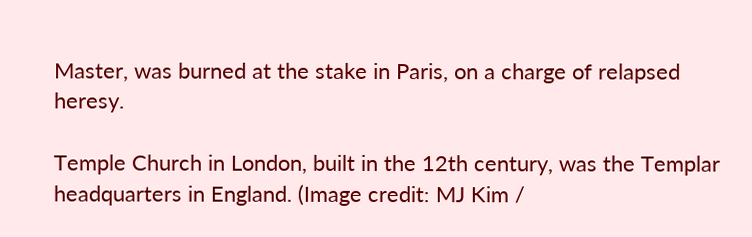Master, was burned at the stake in Paris, on a charge of relapsed heresy.

Temple Church in London, built in the 12th century, was the Templar headquarters in England. (Image credit: MJ Kim /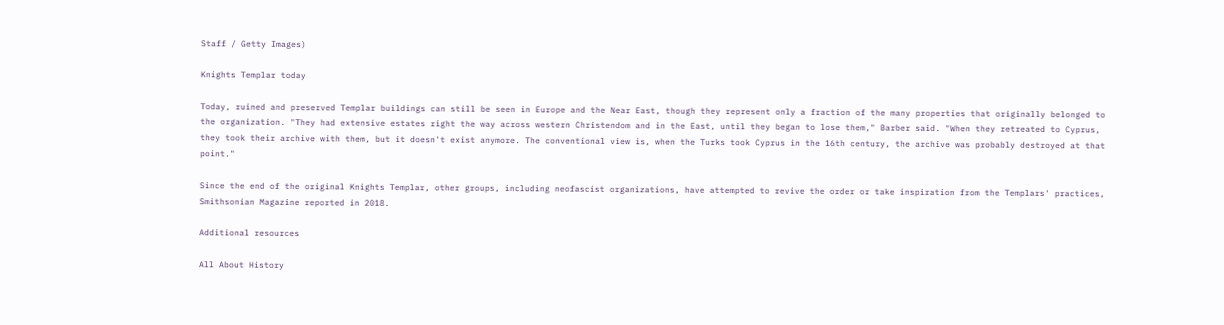Staff / Getty Images)

Knights Templar today

Today, ruined and preserved Templar buildings can still be seen in Europe and the Near East, though they represent only a fraction of the many properties that originally belonged to the organization. "They had extensive estates right the way across western Christendom and in the East, until they began to lose them," Barber said. "When they retreated to Cyprus, they took their archive with them, but it doesn't exist anymore. The conventional view is, when the Turks took Cyprus in the 16th century, the archive was probably destroyed at that point."

Since the end of the original Knights Templar, other groups, including neofascist organizations, have attempted to revive the order or take inspiration from the Templars' practices, Smithsonian Magazine reported in 2018.

Additional resources

All About History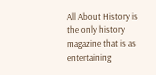All About History is the only history magazine that is as entertaining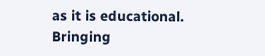as it is educational. Bringing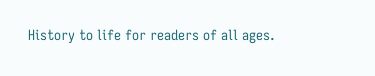History to life for readers of all ages.